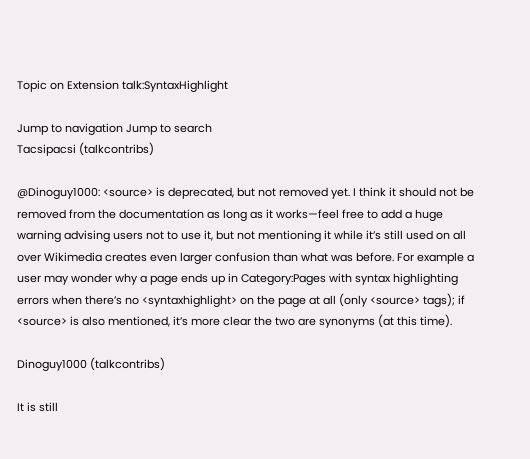Topic on Extension talk:SyntaxHighlight

Jump to navigation Jump to search
Tacsipacsi (talkcontribs)

@Dinoguy1000: <source> is deprecated, but not removed yet. I think it should not be removed from the documentation as long as it works—feel free to add a huge warning advising users not to use it, but not mentioning it while it’s still used on all over Wikimedia creates even larger confusion than what was before. For example a user may wonder why a page ends up in Category:Pages with syntax highlighting errors when there’s no <syntaxhighlight> on the page at all (only <source> tags); if <source> is also mentioned, it’s more clear the two are synonyms (at this time).

Dinoguy1000 (talkcontribs)

It is still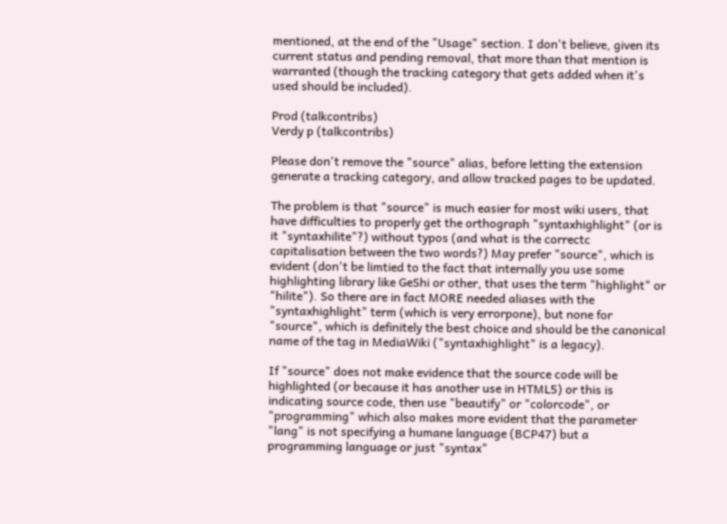mentioned, at the end of the "Usage" section. I don't believe, given its current status and pending removal, that more than that mention is warranted (though the tracking category that gets added when it's used should be included).

Prod (talkcontribs)
Verdy p (talkcontribs)

Please don't remove the "source" alias, before letting the extension generate a tracking category, and allow tracked pages to be updated.

The problem is that "source" is much easier for most wiki users, that have difficulties to properly get the orthograph "syntaxhighlight" (or is it "syntaxhilite"?) without typos (and what is the correctc capitalisation between the two words?) May prefer "source", which is evident (don't be limtied to the fact that internally you use some highlighting library like GeShi or other, that uses the term "highlight" or "hilite"). So there are in fact MORE needed aliases with the "syntaxhighlight" term (which is very errorpone), but none for "source", which is definitely the best choice and should be the canonical name of the tag in MediaWiki ("syntaxhighlight" is a legacy).

If "source" does not make evidence that the source code will be highlighted (or because it has another use in HTML5) or this is indicating source code, then use "beautify" or "colorcode", or "programming" which also makes more evident that the parameter "lang" is not specifying a humane language (BCP47) but a programming language or just "syntax"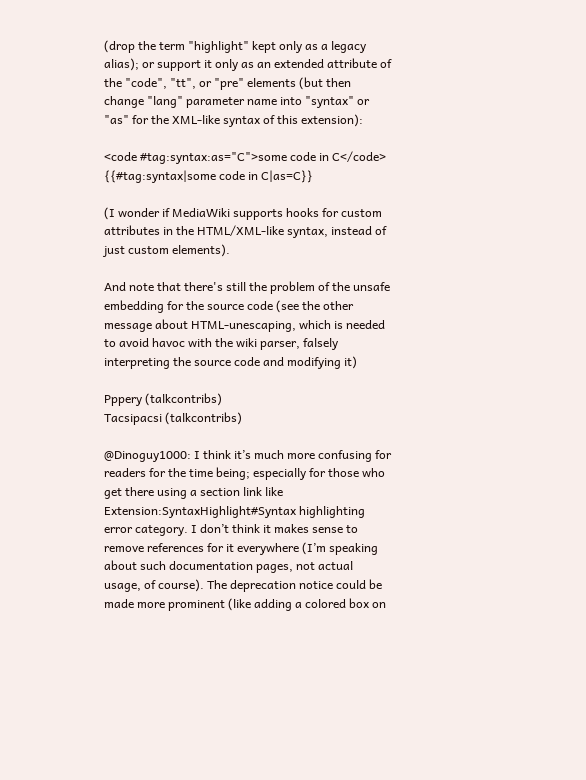(drop the term "highlight" kept only as a legacy alias); or support it only as an extended attribute of the "code", "tt", or "pre" elements (but then change "lang" parameter name into "syntax" or "as" for the XML-like syntax of this extension):

<code #tag:syntax:as="C">some code in C</code>
{{#tag:syntax|some code in C|as=C}}

(I wonder if MediaWiki supports hooks for custom attributes in the HTML/XML-like syntax, instead of just custom elements).

And note that there's still the problem of the unsafe embedding for the source code (see the other message about HTML-unescaping, which is needed to avoid havoc with the wiki parser, falsely interpreting the source code and modifying it)

Pppery (talkcontribs)
Tacsipacsi (talkcontribs)

@Dinoguy1000: I think it’s much more confusing for readers for the time being; especially for those who get there using a section link like Extension:SyntaxHighlight#Syntax highlighting error category. I don’t think it makes sense to remove references for it everywhere (I’m speaking about such documentation pages, not actual usage, of course). The deprecation notice could be made more prominent (like adding a colored box on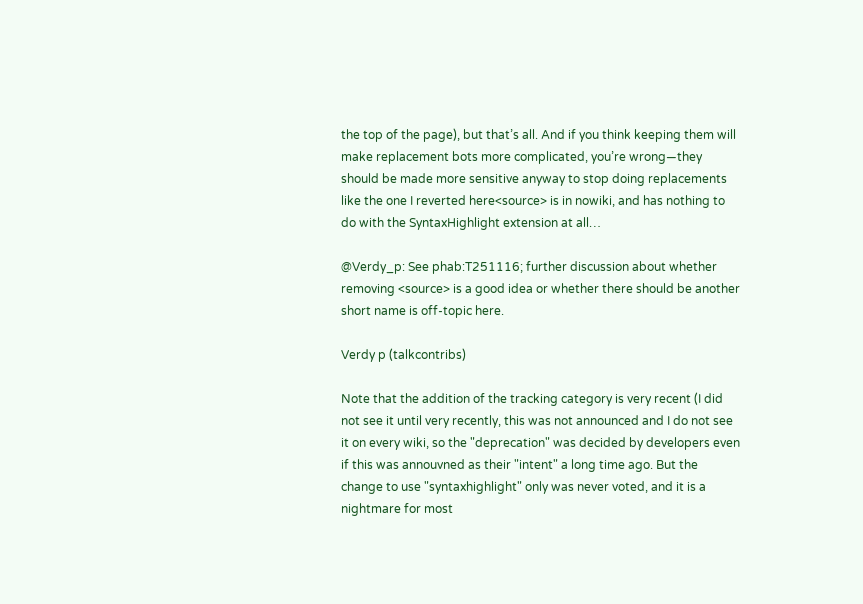the top of the page), but that’s all. And if you think keeping them will make replacement bots more complicated, you’re wrong—they should be made more sensitive anyway to stop doing replacements like the one I reverted here<source> is in nowiki, and has nothing to do with the SyntaxHighlight extension at all…

@Verdy_p: See phab:T251116; further discussion about whether removing <source> is a good idea or whether there should be another short name is off-topic here.

Verdy p (talkcontribs)

Note that the addition of the tracking category is very recent (I did not see it until very recently, this was not announced and I do not see it on every wiki, so the "deprecation" was decided by developers even if this was annouvned as their "intent" a long time ago. But the change to use "syntaxhighlight" only was never voted, and it is a nightmare for most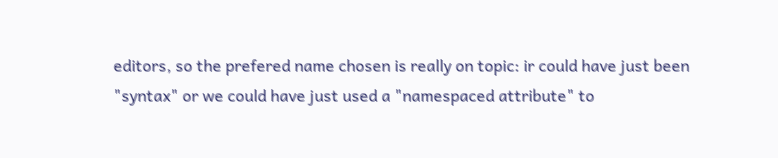editors, so the prefered name chosen is really on topic: ir could have just been "syntax" or we could have just used a "namespaced attribute" to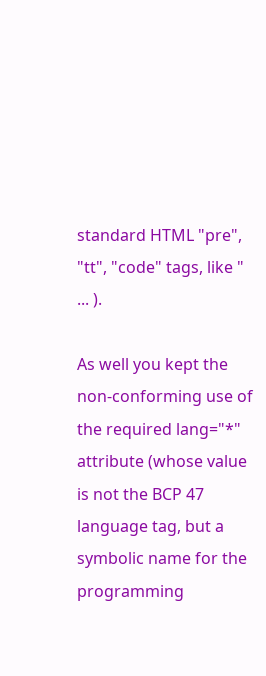standard HTML "pre", "tt", "code" tags, like " ... ).

As well you kept the non-conforming use of the required lang="*" attribute (whose value is not the BCP 47 language tag, but a symbolic name for the programming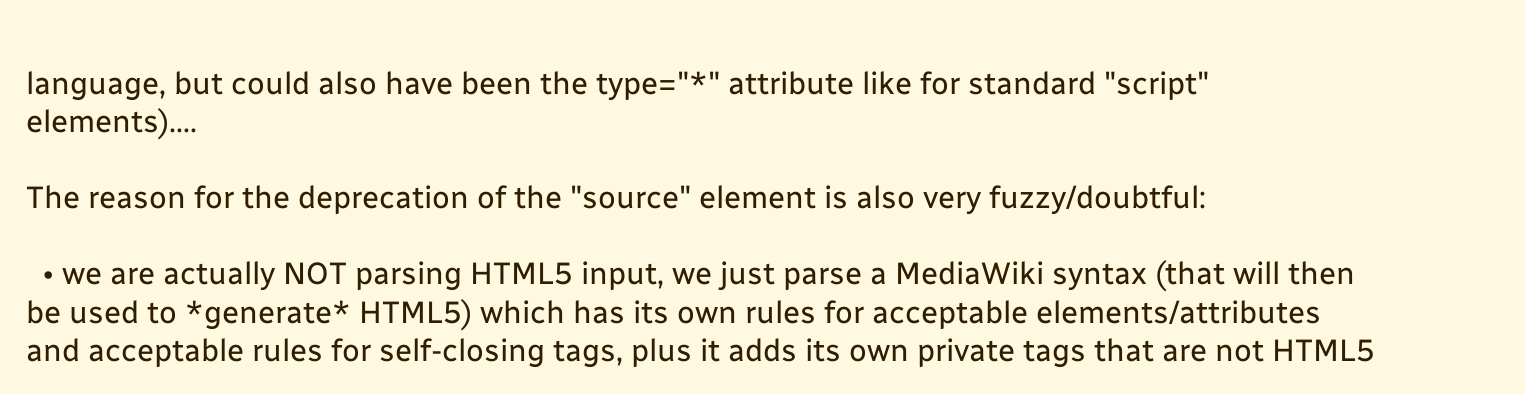language, but could also have been the type="*" attribute like for standard "script" elements)....

The reason for the deprecation of the "source" element is also very fuzzy/doubtful:

  • we are actually NOT parsing HTML5 input, we just parse a MediaWiki syntax (that will then be used to *generate* HTML5) which has its own rules for acceptable elements/attributes and acceptable rules for self-closing tags, plus it adds its own private tags that are not HTML5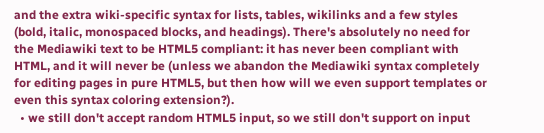and the extra wiki-specific syntax for lists, tables, wikilinks and a few styles (bold, italic, monospaced blocks, and headings). There's absolutely no need for the Mediawiki text to be HTML5 compliant: it has never been compliant with HTML, and it will never be (unless we abandon the Mediawiki syntax completely for editing pages in pure HTML5, but then how will we even support templates or even this syntax coloring extension?).
  • we still don't accept random HTML5 input, so we still don't support on input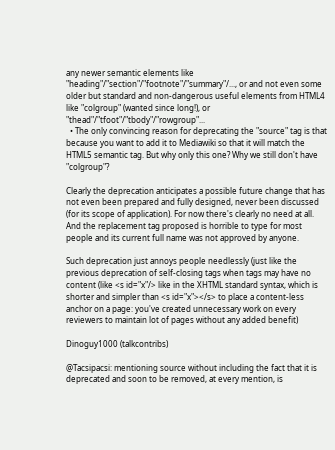any newer semantic elements like "heading"/"section"/"footnote"/"summary"/..., or and not even some older but standard and non-dangerous useful elements from HTML4 like "colgroup" (wanted since long!), or "thead"/"tfoot"/"tbody"/"rowgroup"...
  • The only convincing reason for deprecating the "source" tag is that because you want to add it to Mediawiki so that it will match the HTML5 semantic tag. But why only this one? Why we still don't have "colgroup"?

Clearly the deprecation anticipates a possible future change that has not even been prepared and fully designed, never been discussed (for its scope of application). For now there's clearly no need at all. And the replacement tag proposed is horrible to type for most people and its current full name was not approved by anyone.

Such deprecation just annoys people needlessly (just like the previous deprecation of self-closing tags when tags may have no content (like <s id="x"/> like in the XHTML standard syntax, which is shorter and simpler than <s id="x"></s> to place a content-less anchor on a page: you've created unnecessary work on every reviewers to maintain lot of pages without any added benefit)

Dinoguy1000 (talkcontribs)

@Tacsipacsi: mentioning source without including the fact that it is deprecated and soon to be removed, at every mention, is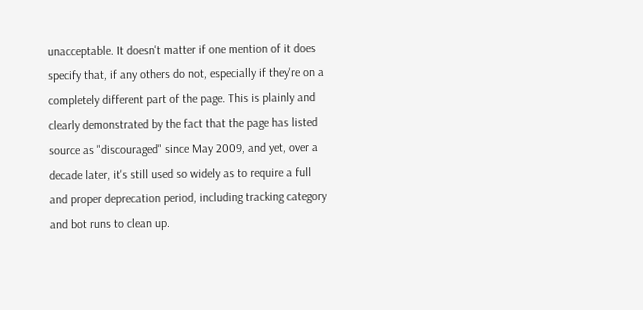unacceptable. It doesn't matter if one mention of it does specify that, if any others do not, especially if they're on a completely different part of the page. This is plainly and clearly demonstrated by the fact that the page has listed source as "discouraged" since May 2009, and yet, over a decade later, it's still used so widely as to require a full and proper deprecation period, including tracking category and bot runs to clean up.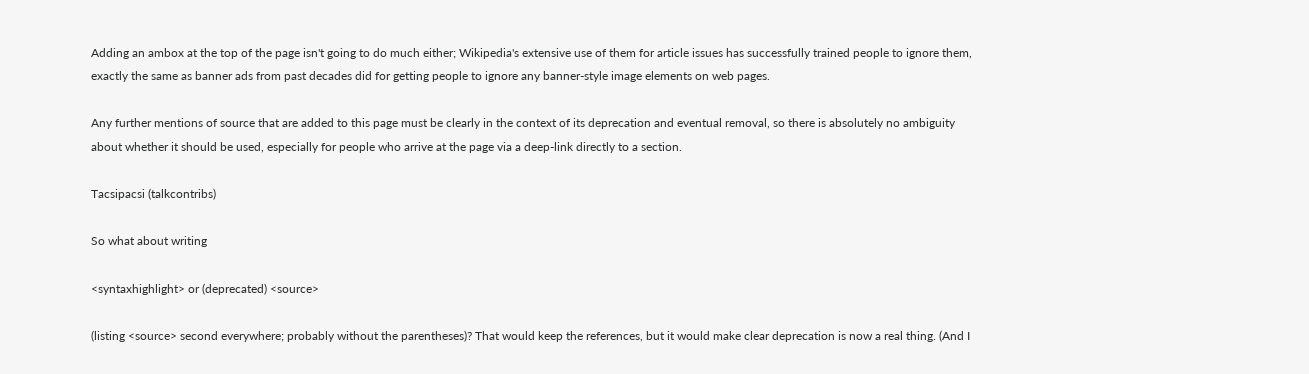Adding an ambox at the top of the page isn't going to do much either; Wikipedia's extensive use of them for article issues has successfully trained people to ignore them, exactly the same as banner ads from past decades did for getting people to ignore any banner-style image elements on web pages.

Any further mentions of source that are added to this page must be clearly in the context of its deprecation and eventual removal, so there is absolutely no ambiguity about whether it should be used, especially for people who arrive at the page via a deep-link directly to a section.

Tacsipacsi (talkcontribs)

So what about writing

<syntaxhighlight> or (deprecated) <source>

(listing <source> second everywhere; probably without the parentheses)? That would keep the references, but it would make clear deprecation is now a real thing. (And I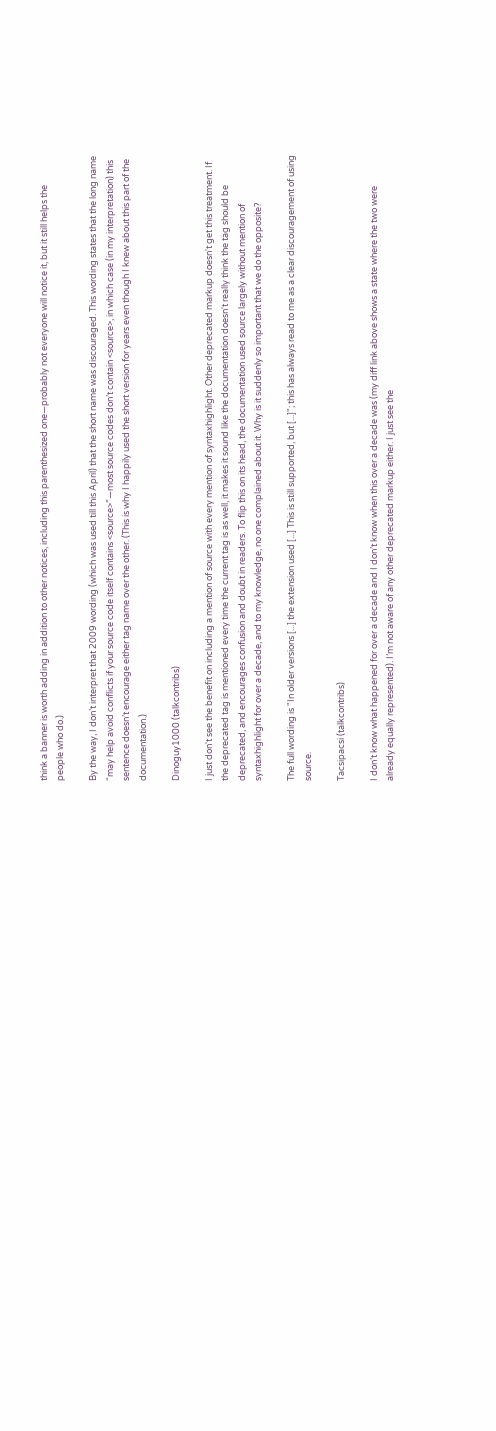think a banner is worth adding in addition to other notices, including this parenthesized one—probably not everyone will notice it, but it still helps the people who do.)

By the way, I don’t interpret that 2009 wording (which was used till this April) that the short name was discouraged. This wording states that the long name “may help avoid conflicts if your source code itself contains <source>”—most source codes don’t contain <source>, in which case (in my interpretation) this sentence doesn’t encourage either tag name over the other. (This is why I happily used the short version for years even though I knew about this part of the documentation.)

Dinoguy1000 (talkcontribs)

I just don't see the benefit on including a mention of source with every mention of syntaxhighlight. Other deprecated markup doesn't get this treatment. If the deprecated tag is mentioned every time the current tag is as well, it makes it sound like the documentation doesn't really think the tag should be deprecated, and encourages confusion and doubt in readers. To flip this on its head, the documentation used source largely without mention of syntaxhighlight for over a decade, and to my knowledge, no one complained about it. Why is it suddenly so important that we do the opposite?

The full wording is "In older versions [...] the extension used [...] This is still supported, but [...]"; this has always read to me as a clear discouragement of using source.

Tacsipacsi (talkcontribs)

I don’t know what happened for over a decade and I don’t know when this over a decade was (my diff link above shows a state where the two were already equally represented). I’m not aware of any other deprecated markup either. I just see the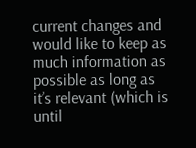current changes and would like to keep as much information as possible as long as it’s relevant (which is until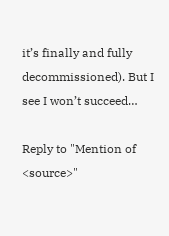it’s finally and fully decommissioned). But I see I won’t succeed…

Reply to "Mention of <source>"